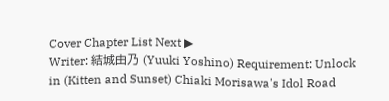Cover Chapter List Next ▶
Writer: 結城由乃 (Yuuki Yoshino) Requirement: Unlock in (Kitten and Sunset) Chiaki Morisawa's Idol Road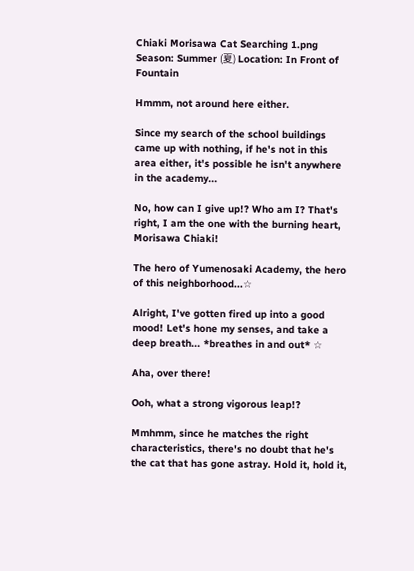Chiaki Morisawa Cat Searching 1.png
Season: Summer (夏) Location: In Front of Fountain

Hmmm, not around here either.

Since my search of the school buildings came up with nothing, if he's not in this area either, it's possible he isn't anywhere in the academy...

No, how can I give up!? Who am I? That's right, I am the one with the burning heart, Morisawa Chiaki!

The hero of Yumenosaki Academy, the hero of this neighborhood...☆

Alright, I've gotten fired up into a good mood! Let's hone my senses, and take a deep breath... *breathes in and out* ☆

Aha, over there!

Ooh, what a strong vigorous leap!?

Mmhmm, since he matches the right characteristics, there's no doubt that he's the cat that has gone astray. Hold it, hold it,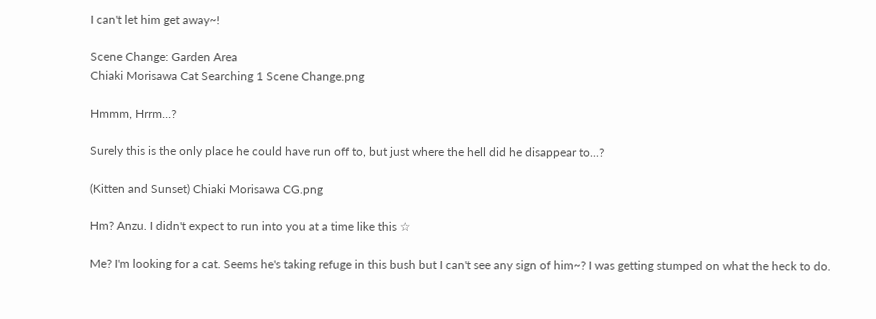I can't let him get away~!

Scene Change: Garden Area
Chiaki Morisawa Cat Searching 1 Scene Change.png

Hmmm, Hrrm...?

Surely this is the only place he could have run off to, but just where the hell did he disappear to...?

(Kitten and Sunset) Chiaki Morisawa CG.png

Hm? Anzu. I didn't expect to run into you at a time like this ☆

Me? I'm looking for a cat. Seems he's taking refuge in this bush but I can't see any sign of him~? I was getting stumped on what the heck to do.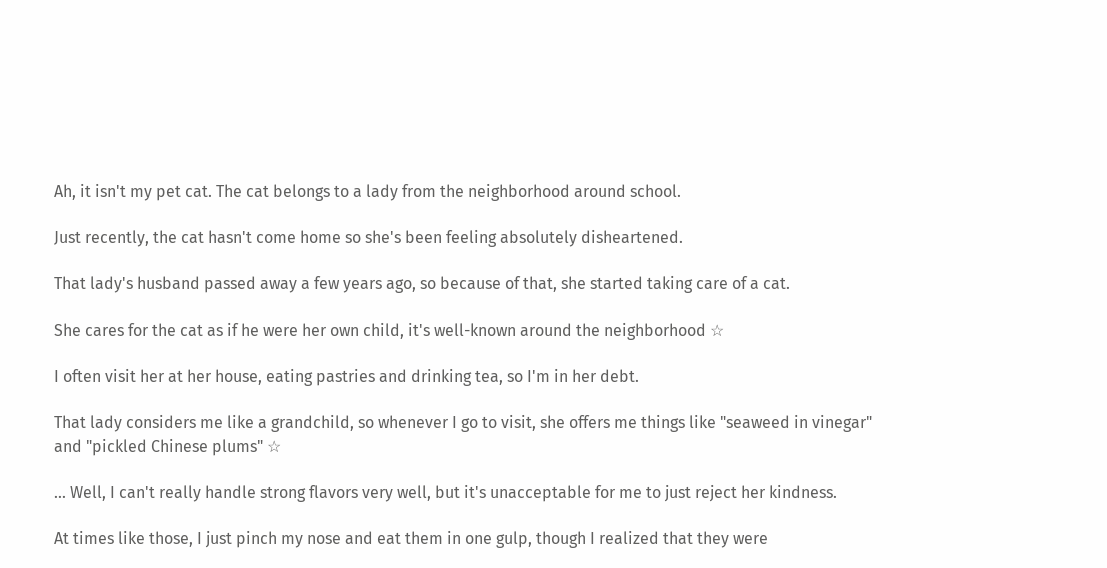Ah, it isn't my pet cat. The cat belongs to a lady from the neighborhood around school.

Just recently, the cat hasn't come home so she's been feeling absolutely disheartened.

That lady's husband passed away a few years ago, so because of that, she started taking care of a cat.

She cares for the cat as if he were her own child, it's well-known around the neighborhood ☆

I often visit her at her house, eating pastries and drinking tea, so I'm in her debt.

That lady considers me like a grandchild, so whenever I go to visit, she offers me things like "seaweed in vinegar" and "pickled Chinese plums" ☆

... Well, I can't really handle strong flavors very well, but it's unacceptable for me to just reject her kindness.

At times like those, I just pinch my nose and eat them in one gulp, though I realized that they were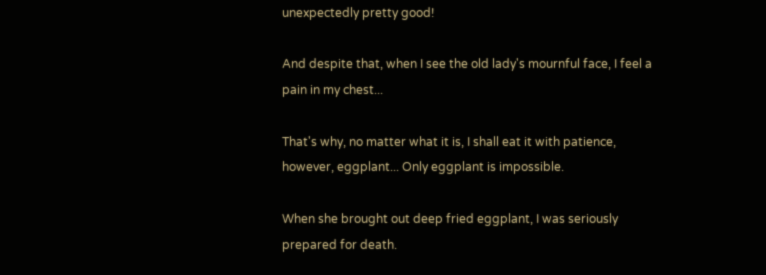unexpectedly pretty good!

And despite that, when I see the old lady's mournful face, I feel a pain in my chest...

That's why, no matter what it is, I shall eat it with patience, however, eggplant... Only eggplant is impossible.

When she brought out deep fried eggplant, I was seriously prepared for death.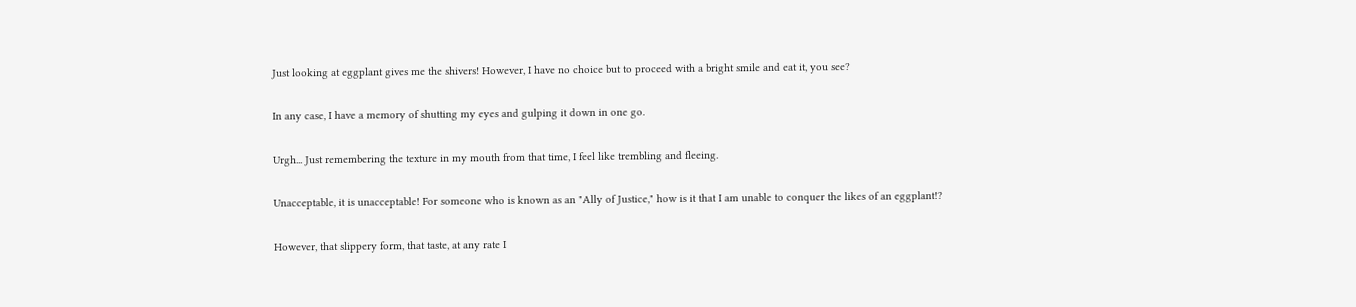Just looking at eggplant gives me the shivers! However, I have no choice but to proceed with a bright smile and eat it, you see?

In any case, I have a memory of shutting my eyes and gulping it down in one go.

Urgh... Just remembering the texture in my mouth from that time, I feel like trembling and fleeing.

Unacceptable, it is unacceptable! For someone who is known as an "Ally of Justice," how is it that I am unable to conquer the likes of an eggplant!?

However, that slippery form, that taste, at any rate I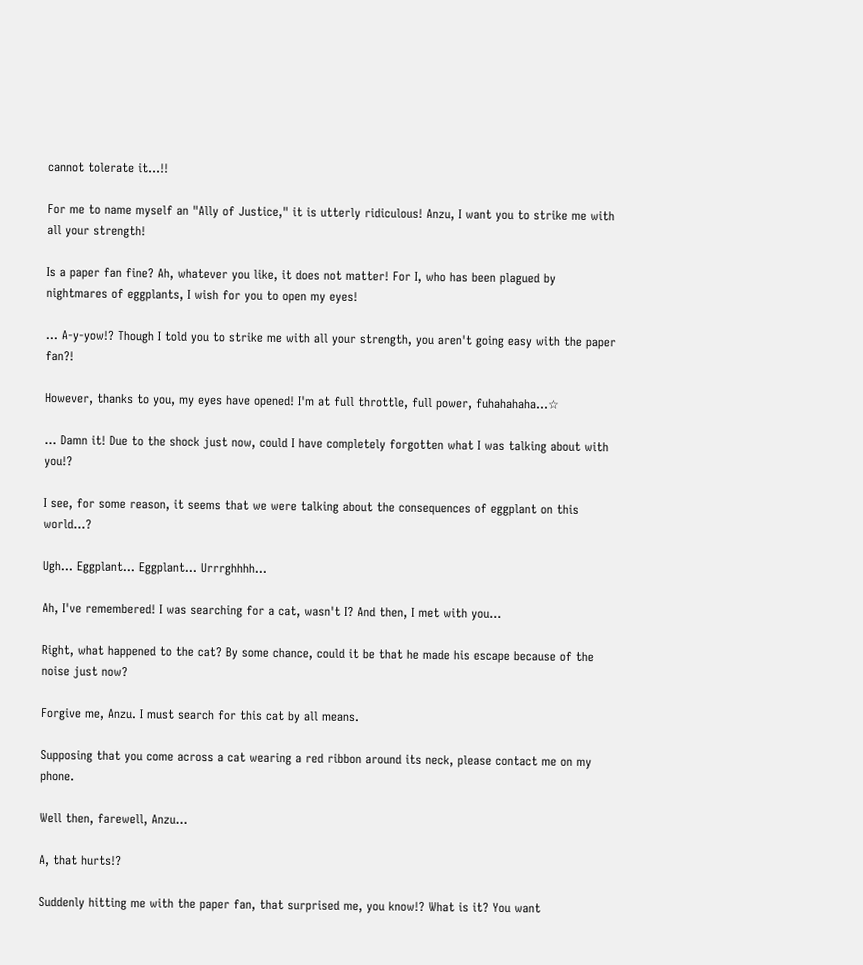cannot tolerate it...!!

For me to name myself an "Ally of Justice," it is utterly ridiculous! Anzu, I want you to strike me with all your strength!

Is a paper fan fine? Ah, whatever you like, it does not matter! For I, who has been plagued by nightmares of eggplants, I wish for you to open my eyes!

... A-y-yow!? Though I told you to strike me with all your strength, you aren't going easy with the paper fan?!

However, thanks to you, my eyes have opened! I'm at full throttle, full power, fuhahahaha...☆

... Damn it! Due to the shock just now, could I have completely forgotten what I was talking about with you!?

I see, for some reason, it seems that we were talking about the consequences of eggplant on this world...?

Ugh... Eggplant... Eggplant... Urrrghhhh...

Ah, I've remembered! I was searching for a cat, wasn't I? And then, I met with you...

Right, what happened to the cat? By some chance, could it be that he made his escape because of the noise just now?

Forgive me, Anzu. I must search for this cat by all means.

Supposing that you come across a cat wearing a red ribbon around its neck, please contact me on my phone.

Well then, farewell, Anzu...

A, that hurts!?

Suddenly hitting me with the paper fan, that surprised me, you know!? What is it? You want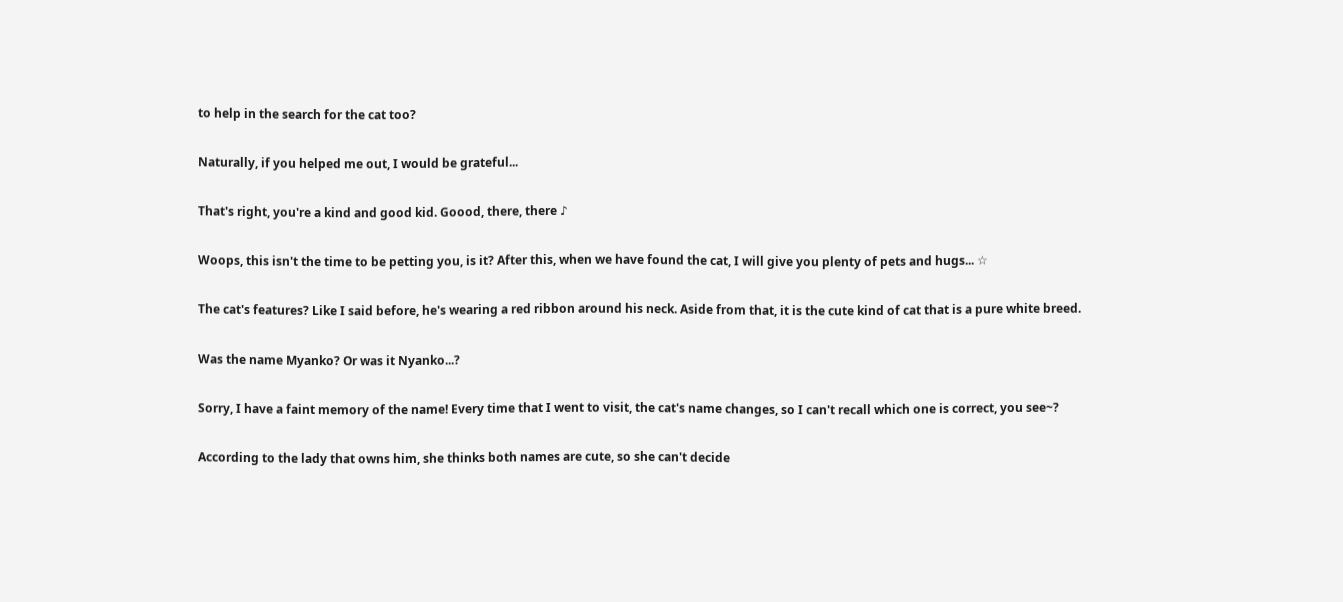to help in the search for the cat too?

Naturally, if you helped me out, I would be grateful...

That's right, you're a kind and good kid. Goood, there, there ♪

Woops, this isn't the time to be petting you, is it? After this, when we have found the cat, I will give you plenty of pets and hugs... ☆

The cat's features? Like I said before, he's wearing a red ribbon around his neck. Aside from that, it is the cute kind of cat that is a pure white breed.

Was the name Myanko? Or was it Nyanko...?

Sorry, I have a faint memory of the name! Every time that I went to visit, the cat's name changes, so I can't recall which one is correct, you see~?

According to the lady that owns him, she thinks both names are cute, so she can't decide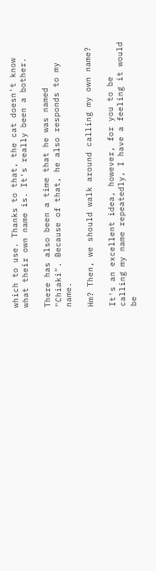which to use. Thanks to that, the cat doesn't know what their own name is. It's really been a bother.

There has also been a time that he was named "Chiaki". Because of that, he also responds to my name.

Hm? Then, we should walk around calling my own name?

It's an excellent idea, however, for you to be calling my name repeatedly, I have a feeling it would be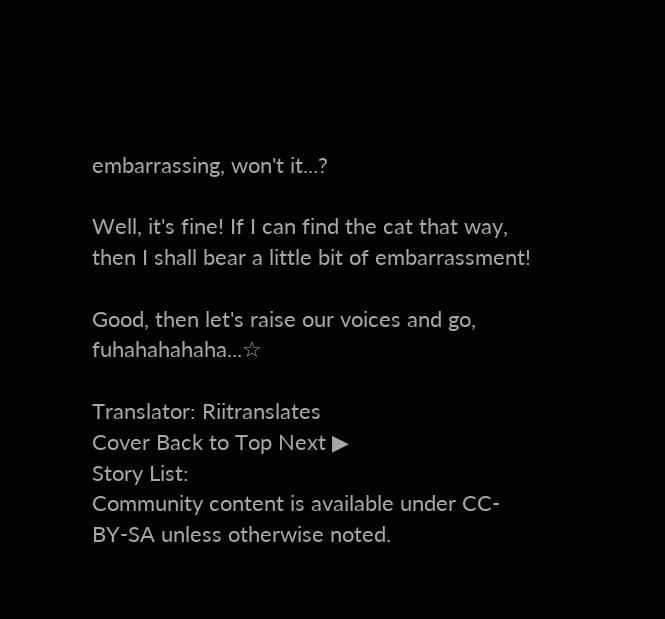embarrassing, won't it...?

Well, it's fine! If I can find the cat that way, then I shall bear a little bit of embarrassment!

Good, then let's raise our voices and go, fuhahahahaha...☆

Translator: Riitranslates
Cover Back to Top Next ▶
Story List:
Community content is available under CC-BY-SA unless otherwise noted.